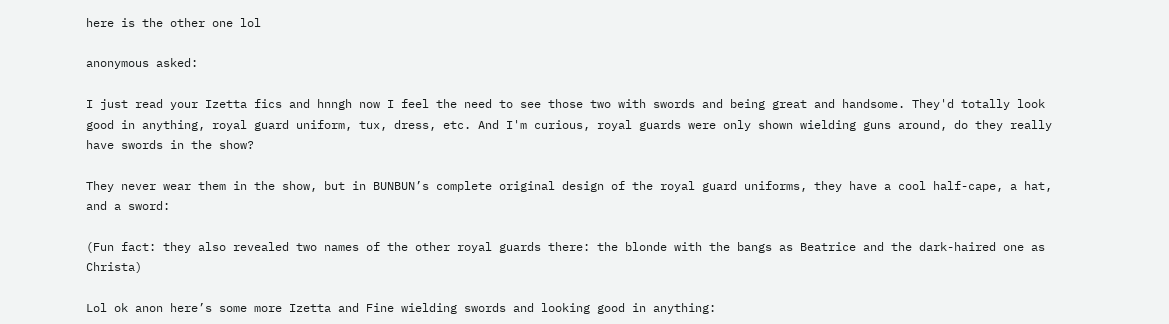here is the other one lol

anonymous asked:

I just read your Izetta fics and hnngh now I feel the need to see those two with swords and being great and handsome. They'd totally look good in anything, royal guard uniform, tux, dress, etc. And I'm curious, royal guards were only shown wielding guns around, do they really have swords in the show?

They never wear them in the show, but in BUNBUN’s complete original design of the royal guard uniforms, they have a cool half-cape, a hat, and a sword:

(Fun fact: they also revealed two names of the other royal guards there: the blonde with the bangs as Beatrice and the dark-haired one as Christa)

Lol ok anon here’s some more Izetta and Fine wielding swords and looking good in anything: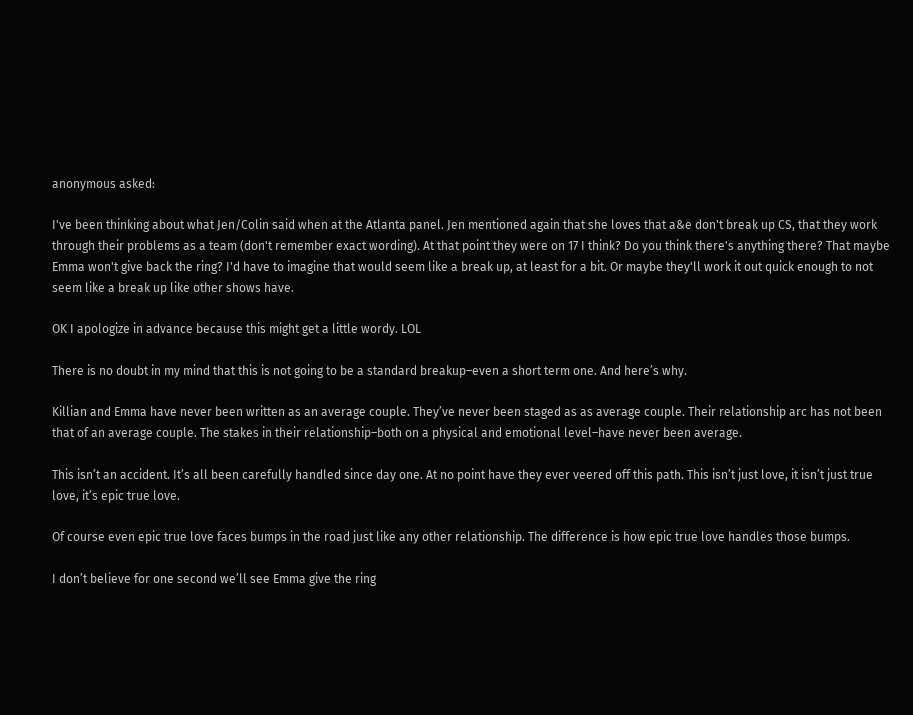anonymous asked:

I've been thinking about what Jen/Colin said when at the Atlanta panel. Jen mentioned again that she loves that a&e don't break up CS, that they work through their problems as a team (don't remember exact wording). At that point they were on 17 I think? Do you think there's anything there? That maybe Emma won't give back the ring? I'd have to imagine that would seem like a break up, at least for a bit. Or maybe they'll work it out quick enough to not seem like a break up like other shows have.

OK I apologize in advance because this might get a little wordy. LOL

There is no doubt in my mind that this is not going to be a standard breakup–even a short term one. And here’s why.

Killian and Emma have never been written as an average couple. They’ve never been staged as as average couple. Their relationship arc has not been that of an average couple. The stakes in their relationship–both on a physical and emotional level–have never been average.

This isn’t an accident. It’s all been carefully handled since day one. At no point have they ever veered off this path. This isn’t just love, it isn’t just true love, it’s epic true love.

Of course even epic true love faces bumps in the road just like any other relationship. The difference is how epic true love handles those bumps.

I don’t believe for one second we’ll see Emma give the ring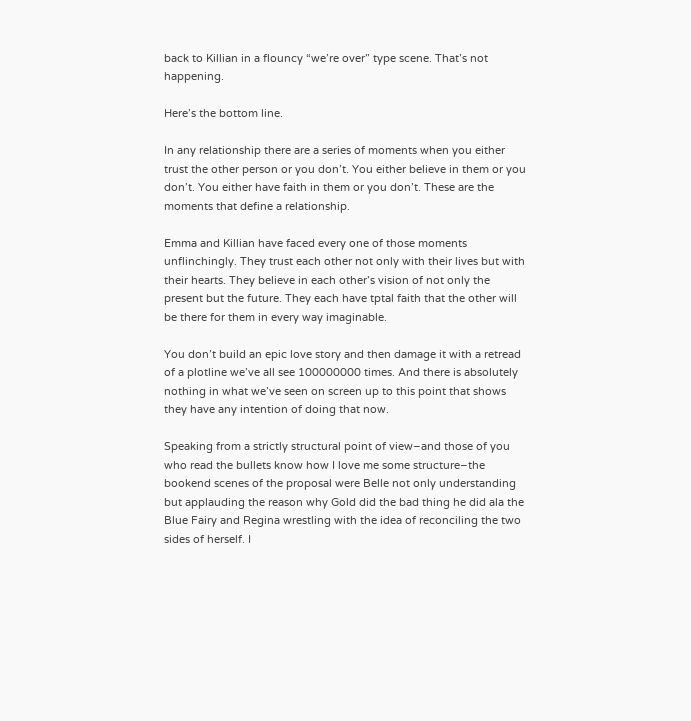back to Killian in a flouncy “we’re over” type scene. That’s not happening.

Here’s the bottom line.

In any relationship there are a series of moments when you either trust the other person or you don’t. You either believe in them or you don’t. You either have faith in them or you don’t. These are the moments that define a relationship.

Emma and Killian have faced every one of those moments unflinchingly. They trust each other not only with their lives but with their hearts. They believe in each other’s vision of not only the present but the future. They each have tptal faith that the other will be there for them in every way imaginable.

You don’t build an epic love story and then damage it with a retread of a plotline we’ve all see 100000000 times. And there is absolutely nothing in what we’ve seen on screen up to this point that shows they have any intention of doing that now.

Speaking from a strictly structural point of view–and those of you who read the bullets know how I love me some structure–the bookend scenes of the proposal were Belle not only understanding but applauding the reason why Gold did the bad thing he did ala the Blue Fairy and Regina wrestling with the idea of reconciling the two sides of herself. I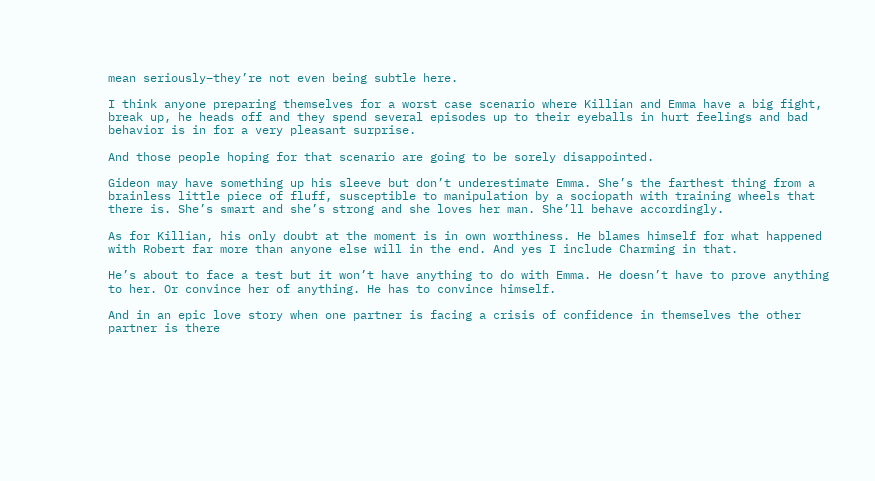mean seriously–they’re not even being subtle here.

I think anyone preparing themselves for a worst case scenario where Killian and Emma have a big fight, break up, he heads off and they spend several episodes up to their eyeballs in hurt feelings and bad behavior is in for a very pleasant surprise.

And those people hoping for that scenario are going to be sorely disappointed.

Gideon may have something up his sleeve but don’t underestimate Emma. She’s the farthest thing from a brainless little piece of fluff, susceptible to manipulation by a sociopath with training wheels that there is. She’s smart and she’s strong and she loves her man. She’ll behave accordingly.

As for Killian, his only doubt at the moment is in own worthiness. He blames himself for what happened with Robert far more than anyone else will in the end. And yes I include Charming in that.

He’s about to face a test but it won’t have anything to do with Emma. He doesn’t have to prove anything to her. Or convince her of anything. He has to convince himself.

And in an epic love story when one partner is facing a crisis of confidence in themselves the other partner is there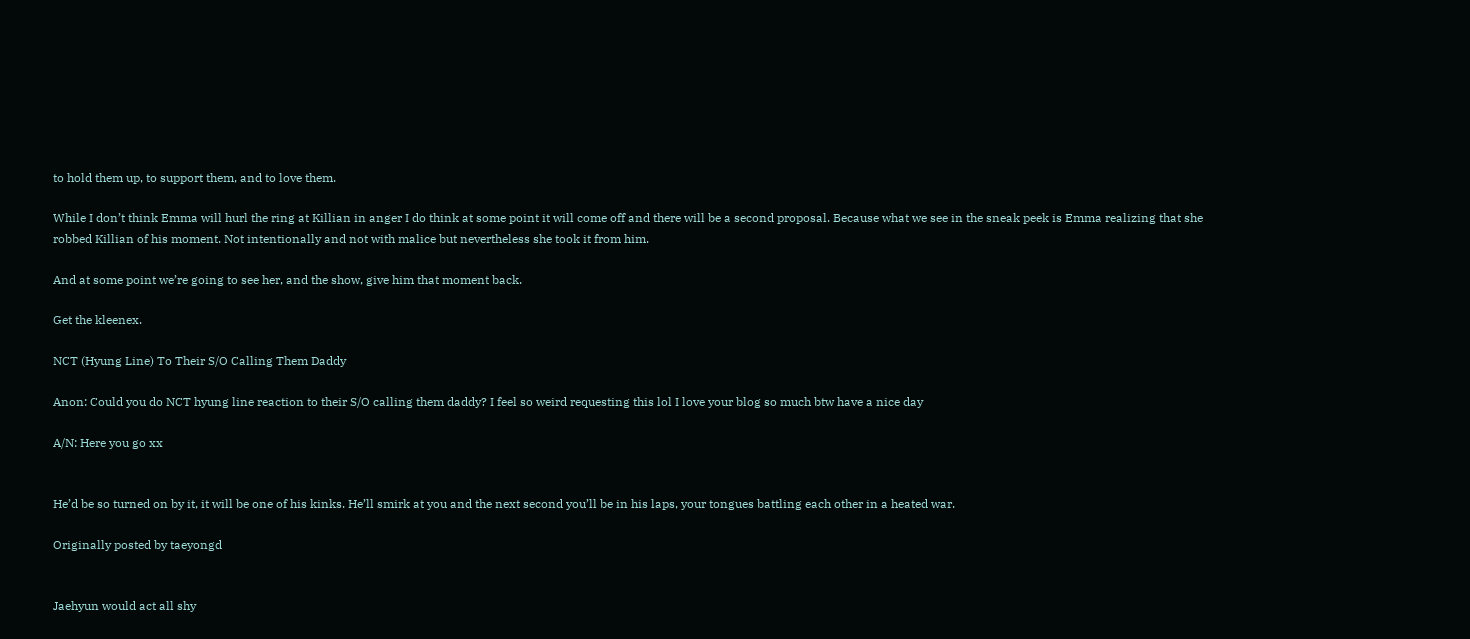to hold them up, to support them, and to love them.

While I don’t think Emma will hurl the ring at Killian in anger I do think at some point it will come off and there will be a second proposal. Because what we see in the sneak peek is Emma realizing that she robbed Killian of his moment. Not intentionally and not with malice but nevertheless she took it from him.

And at some point we’re going to see her, and the show, give him that moment back.

Get the kleenex.

NCT (Hyung Line) To Their S/O Calling Them Daddy

Anon: Could you do NCT hyung line reaction to their S/O calling them daddy? I feel so weird requesting this lol I love your blog so much btw have a nice day

A/N: Here you go xx


He’d be so turned on by it, it will be one of his kinks. He’ll smirk at you and the next second you’ll be in his laps, your tongues battling each other in a heated war.

Originally posted by taeyongd


Jaehyun would act all shy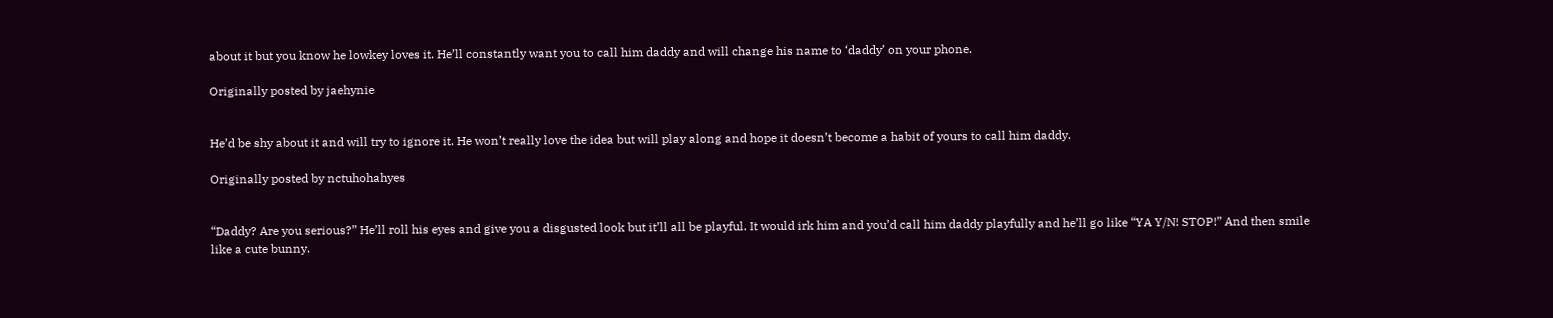about it but you know he lowkey loves it. He’ll constantly want you to call him daddy and will change his name to ‘daddy’ on your phone.

Originally posted by jaehynie


He’d be shy about it and will try to ignore it. He won’t really love the idea but will play along and hope it doesn’t become a habit of yours to call him daddy.

Originally posted by nctuhohahyes


“Daddy? Are you serious?” He’ll roll his eyes and give you a disgusted look but it’ll all be playful. It would irk him and you’d call him daddy playfully and he’ll go like “YA Y/N! STOP!” And then smile like a cute bunny.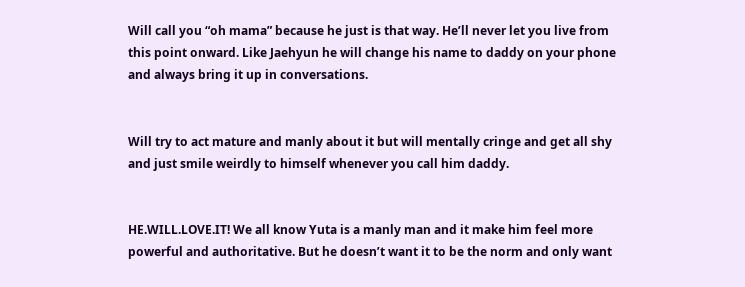Will call you “oh mama” because he just is that way. He’ll never let you live from this point onward. Like Jaehyun he will change his name to daddy on your phone and always bring it up in conversations.


Will try to act mature and manly about it but will mentally cringe and get all shy and just smile weirdly to himself whenever you call him daddy.


HE.WILL.LOVE.IT! We all know Yuta is a manly man and it make him feel more powerful and authoritative. But he doesn’t want it to be the norm and only want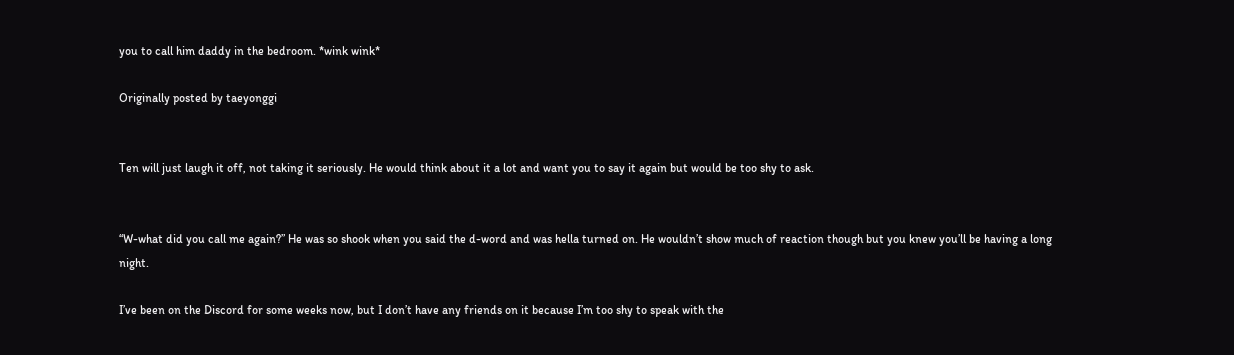you to call him daddy in the bedroom. *wink wink*

Originally posted by taeyonggi


Ten will just laugh it off, not taking it seriously. He would think about it a lot and want you to say it again but would be too shy to ask.


“W-what did you call me again?” He was so shook when you said the d-word and was hella turned on. He wouldn’t show much of reaction though but you knew you’ll be having a long night.

I’ve been on the Discord for some weeks now, but I don’t have any friends on it because I’m too shy to speak with the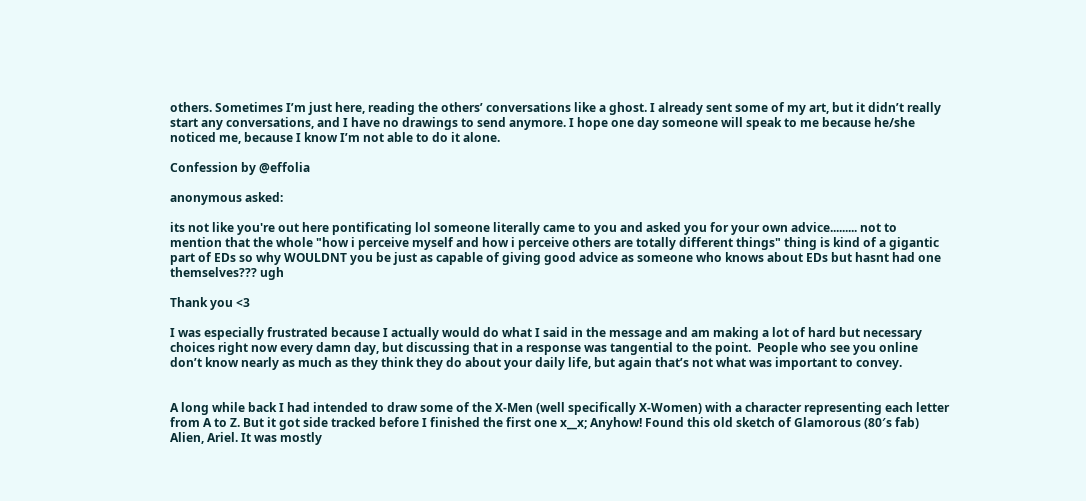others. Sometimes I’m just here, reading the others’ conversations like a ghost. I already sent some of my art, but it didn’t really start any conversations, and I have no drawings to send anymore. I hope one day someone will speak to me because he/she noticed me, because I know I’m not able to do it alone.

Confession by @effolia

anonymous asked:

its not like you're out here pontificating lol someone literally came to you and asked you for your own advice......... not to mention that the whole "how i perceive myself and how i perceive others are totally different things" thing is kind of a gigantic part of EDs so why WOULDNT you be just as capable of giving good advice as someone who knows about EDs but hasnt had one themselves??? ugh

Thank you <3

I was especially frustrated because I actually would do what I said in the message and am making a lot of hard but necessary choices right now every damn day, but discussing that in a response was tangential to the point.  People who see you online don’t know nearly as much as they think they do about your daily life, but again that’s not what was important to convey.


A long while back I had intended to draw some of the X-Men (well specifically X-Women) with a character representing each letter from A to Z. But it got side tracked before I finished the first one x__x; Anyhow! Found this old sketch of Glamorous (80′s fab) Alien, Ariel. It was mostly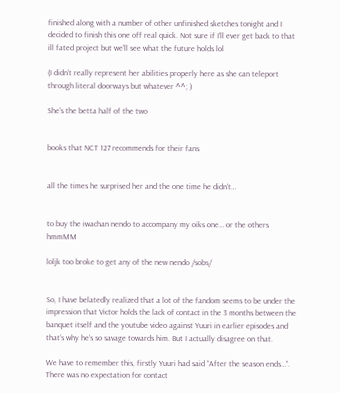finished along with a number of other unfinished sketches tonight and I decided to finish this one off real quick. Not sure if I’ll ever get back to that ill fated project but we’ll see what the future holds lol

(I didn’t really represent her abilities properly here as she can teleport through literal doorways but whatever ^^; )

She’s the betta half of the two


books that NCT 127 recommends for their fans


all the times he surprised her and the one time he didn’t…


to buy the iwachan nendo to accompany my oiks one… or the others hmmMM

loljk too broke to get any of the new nendo /sobs/


So, I have belatedly realized that a lot of the fandom seems to be under the impression that Victor holds the lack of contact in the 3 months between the banquet itself and the youtube video against Yuuri in earlier episodes and that’s why he’s so savage towards him. But I actually disagree on that.

We have to remember this, firstly Yuuri had said “After the season ends…”. There was no expectation for contact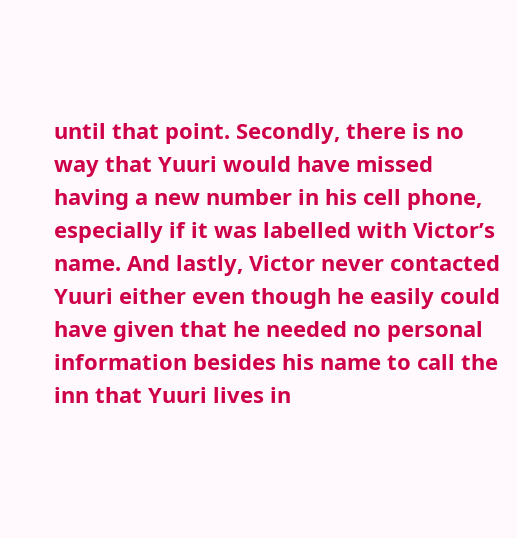until that point. Secondly, there is no way that Yuuri would have missed having a new number in his cell phone, especially if it was labelled with Victor’s name. And lastly, Victor never contacted Yuuri either even though he easily could have given that he needed no personal information besides his name to call the inn that Yuuri lives in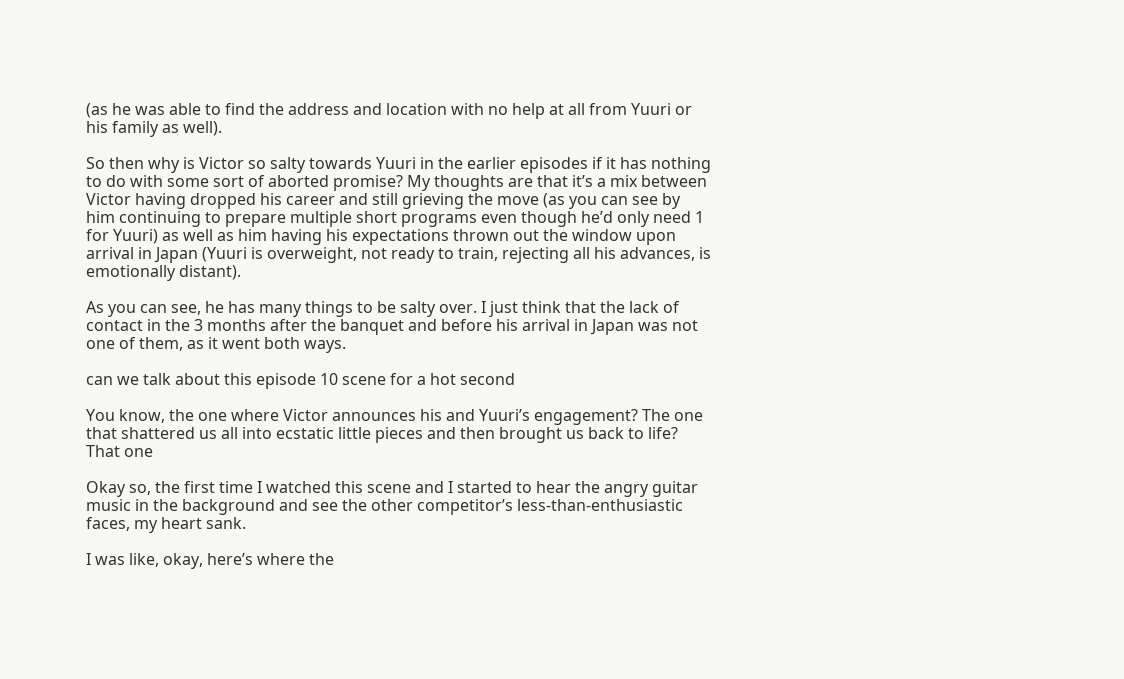(as he was able to find the address and location with no help at all from Yuuri or his family as well).

So then why is Victor so salty towards Yuuri in the earlier episodes if it has nothing to do with some sort of aborted promise? My thoughts are that it’s a mix between Victor having dropped his career and still grieving the move (as you can see by him continuing to prepare multiple short programs even though he’d only need 1 for Yuuri) as well as him having his expectations thrown out the window upon arrival in Japan (Yuuri is overweight, not ready to train, rejecting all his advances, is emotionally distant).

As you can see, he has many things to be salty over. I just think that the lack of contact in the 3 months after the banquet and before his arrival in Japan was not one of them, as it went both ways.

can we talk about this episode 10 scene for a hot second

You know, the one where Victor announces his and Yuuri’s engagement? The one that shattered us all into ecstatic little pieces and then brought us back to life? That one

Okay so, the first time I watched this scene and I started to hear the angry guitar music in the background and see the other competitor’s less-than-enthusiastic faces, my heart sank.

I was like, okay, here’s where the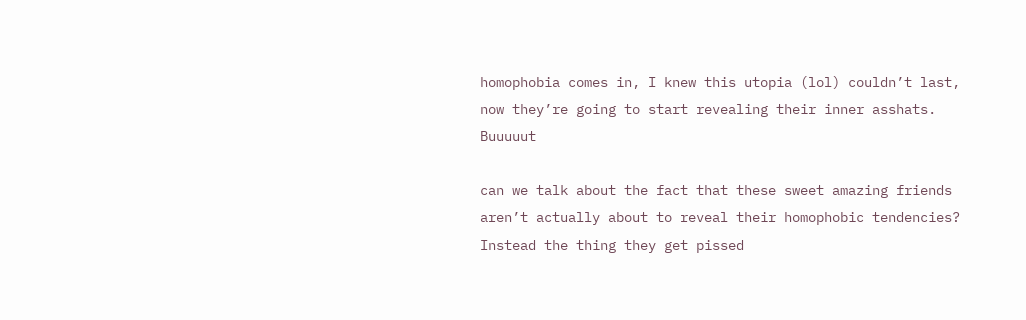homophobia comes in, I knew this utopia (lol) couldn’t last, now they’re going to start revealing their inner asshats. Buuuuut

can we talk about the fact that these sweet amazing friends aren’t actually about to reveal their homophobic tendencies? Instead the thing they get pissed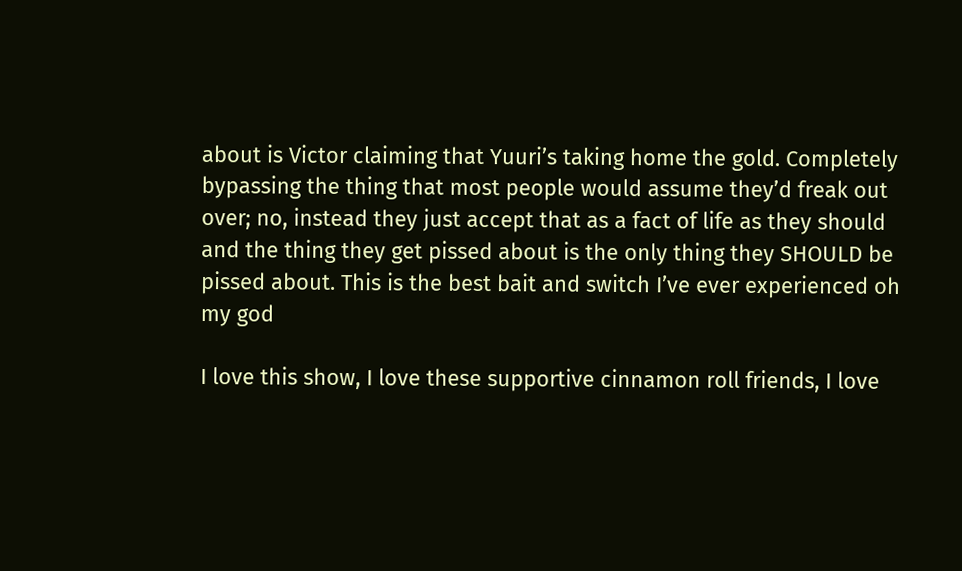about is Victor claiming that Yuuri’s taking home the gold. Completely bypassing the thing that most people would assume they’d freak out over; no, instead they just accept that as a fact of life as they should and the thing they get pissed about is the only thing they SHOULD be pissed about. This is the best bait and switch I’ve ever experienced oh my god

I love this show, I love these supportive cinnamon roll friends, I love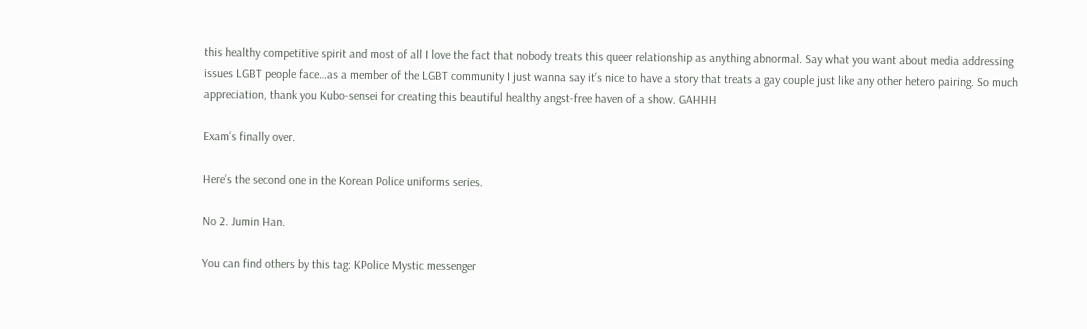this healthy competitive spirit and most of all I love the fact that nobody treats this queer relationship as anything abnormal. Say what you want about media addressing issues LGBT people face…as a member of the LGBT community I just wanna say it’s nice to have a story that treats a gay couple just like any other hetero pairing. So much appreciation, thank you Kubo-sensei for creating this beautiful healthy angst-free haven of a show. GAHHH

Exam’s finally over.

Here’s the second one in the Korean Police uniforms series.

No 2. Jumin Han.

You can find others by this tag: KPolice Mystic messenger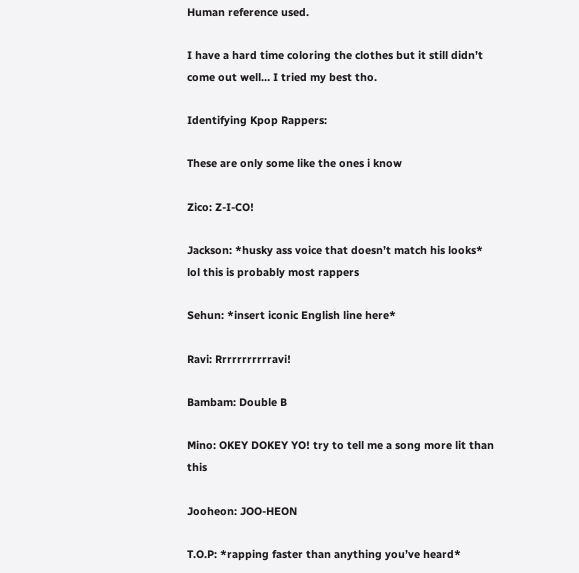Human reference used.

I have a hard time coloring the clothes but it still didn’t come out well… I tried my best tho.

Identifying Kpop Rappers:

These are only some like the ones i know

Zico: Z-I-CO!

Jackson: *husky ass voice that doesn’t match his looks* lol this is probably most rappers

Sehun: *insert iconic English line here*

Ravi: Rrrrrrrrrrravi!

Bambam: Double B

Mino: OKEY DOKEY YO! try to tell me a song more lit than this

Jooheon: JOO-HEON

T.O.P: *rapping faster than anything you’ve heard*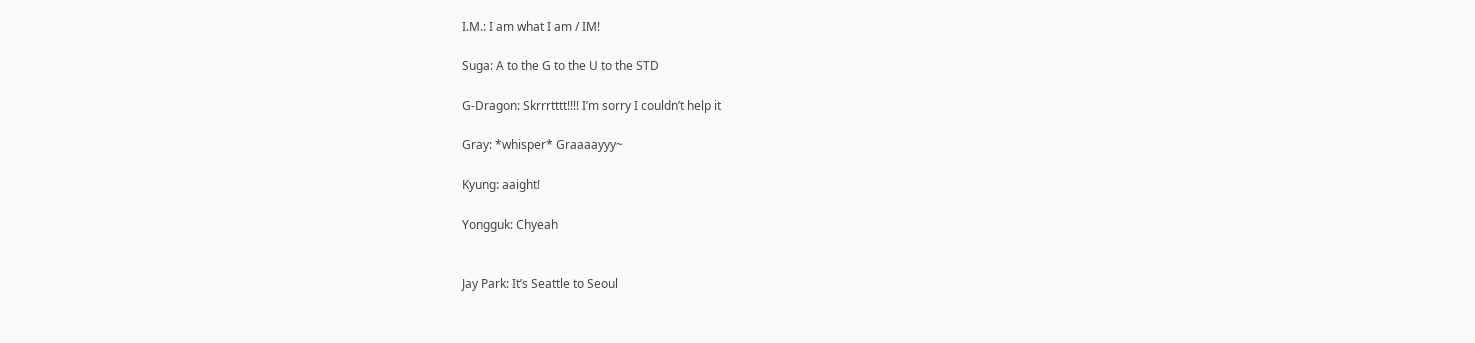I.M.: I am what I am / IM!

Suga: A to the G to the U to the STD

G-Dragon: Skrrrtttt!!!! I’m sorry I couldn’t help it

Gray: *whisper* Graaaayyy~

Kyung: aaight!

Yongguk: Chyeah


Jay Park: It’s Seattle to Seoul